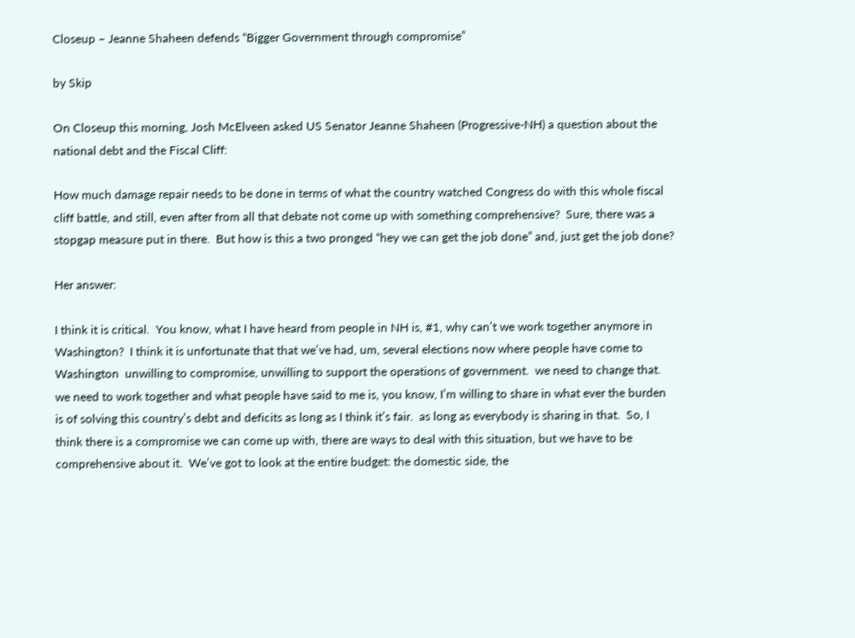Closeup – Jeanne Shaheen defends “Bigger Government through compromise”

by Skip

On Closeup this morning, Josh McElveen asked US Senator Jeanne Shaheen (Progressive-NH) a question about the national debt and the Fiscal Cliff:

How much damage repair needs to be done in terms of what the country watched Congress do with this whole fiscal cliff battle, and still, even after from all that debate not come up with something comprehensive?  Sure, there was a stopgap measure put in there.  But how is this a two pronged “hey we can get the job done” and, just get the job done?

Her answer:

I think it is critical.  You know, what I have heard from people in NH is, #1, why can’t we work together anymore in Washington?  I think it is unfortunate that that we’ve had, um, several elections now where people have come to Washington  unwilling to compromise, unwilling to support the operations of government.  we need to change that.   we need to work together and what people have said to me is, you know, I’m willing to share in what ever the burden is of solving this country’s debt and deficits as long as I think it’s fair.  as long as everybody is sharing in that.  So, I think there is a compromise we can come up with, there are ways to deal with this situation, but we have to be comprehensive about it.  We’ve got to look at the entire budget: the domestic side, the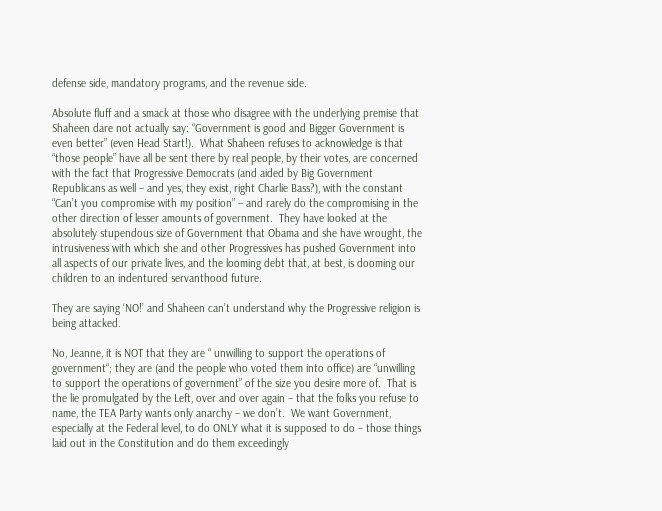defense side, mandatory programs, and the revenue side.

Absolute fluff and a smack at those who disagree with the underlying premise that Shaheen dare not actually say: “Government is good and Bigger Government is even better” (even Head Start!).  What Shaheen refuses to acknowledge is that “those people” have all be sent there by real people, by their votes, are concerned with the fact that Progressive Democrats (and aided by Big Government Republicans as well – and yes, they exist, right Charlie Bass?), with the constant “Can’t you compromise with my position” – and rarely do the compromising in the other direction of lesser amounts of government.  They have looked at the absolutely stupendous size of Government that Obama and she have wrought, the intrusiveness with which she and other Progressives has pushed Government into all aspects of our private lives, and the looming debt that, at best, is dooming our children to an indentured servanthood future.

They are saying ‘NO!’ and Shaheen can’t understand why the Progressive religion is being attacked.

No, Jeanne, it is NOT that they are “ unwilling to support the operations of government“; they are (and the people who voted them into office) are “unwilling to support the operations of government” of the size you desire more of.  That is the lie promulgated by the Left, over and over again – that the folks you refuse to name, the TEA Party wants only anarchy – we don’t.  We want Government, especially at the Federal level, to do ONLY what it is supposed to do – those things laid out in the Constitution and do them exceedingly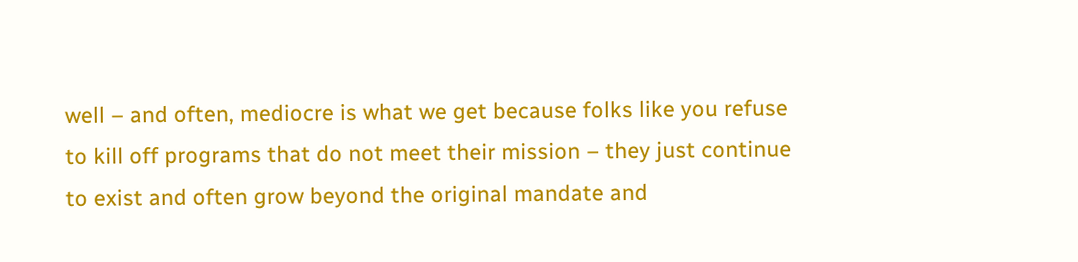well – and often, mediocre is what we get because folks like you refuse to kill off programs that do not meet their mission – they just continue to exist and often grow beyond the original mandate and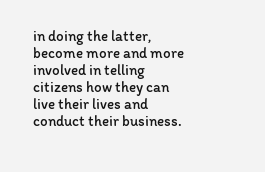in doing the latter, become more and more involved in telling citizens how they can live their lives and conduct their business.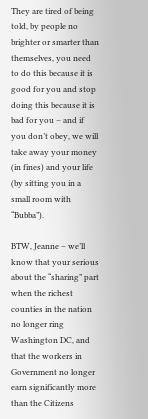They are tired of being told, by people no brighter or smarter than themselves, you need to do this because it is good for you and stop doing this because it is bad for you – and if you don’t obey, we will take away your money (in fines) and your life (by sitting you in a small room with “Bubba”).

BTW, Jeanne – we’ll know that your serious about the “sharing” part when the richest counties in the nation no longer ring Washington DC, and that the workers in Government no longer earn significantly more than the Citizens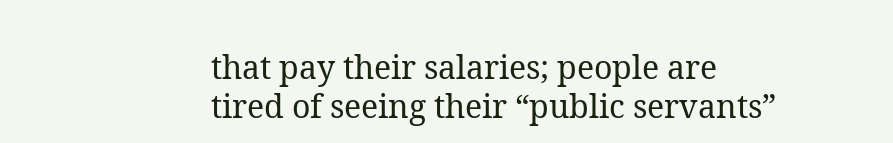that pay their salaries; people are tired of seeing their “public servants”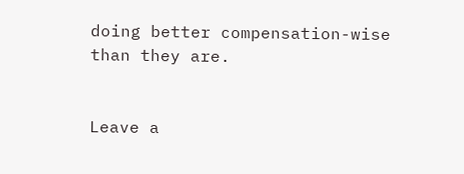doing better compensation-wise than they are.


Leave a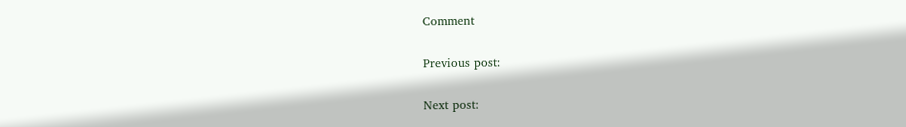Comment

Previous post:

Next post: